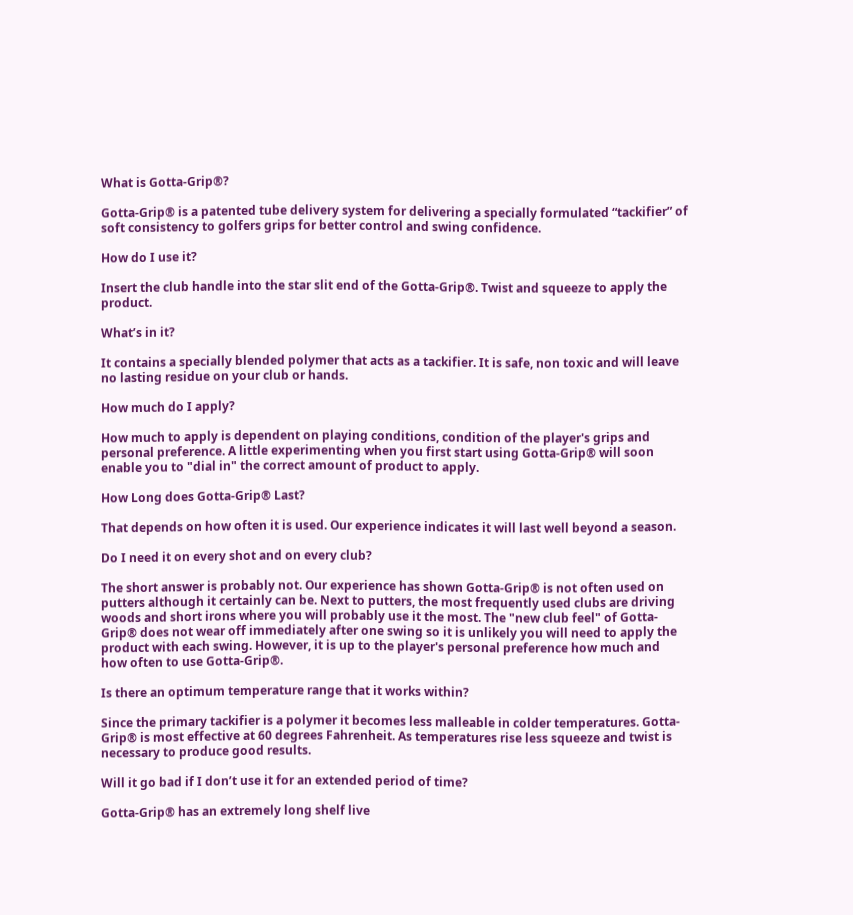What is Gotta-Grip®?

Gotta-Grip® is a patented tube delivery system for delivering a specially formulated “tackifier” of soft consistency to golfers grips for better control and swing confidence.

How do I use it?

Insert the club handle into the star slit end of the Gotta-Grip®. Twist and squeeze to apply the product.

What’s in it?

It contains a specially blended polymer that acts as a tackifier. It is safe, non toxic and will leave no lasting residue on your club or hands.

How much do I apply?

How much to apply is dependent on playing conditions, condition of the player's grips and personal preference. A little experimenting when you first start using Gotta-Grip® will soon enable you to "dial in" the correct amount of product to apply.

How Long does Gotta-Grip® Last?

That depends on how often it is used. Our experience indicates it will last well beyond a season.

Do I need it on every shot and on every club?

The short answer is probably not. Our experience has shown Gotta-Grip® is not often used on putters although it certainly can be. Next to putters, the most frequently used clubs are driving woods and short irons where you will probably use it the most. The "new club feel" of Gotta-Grip® does not wear off immediately after one swing so it is unlikely you will need to apply the product with each swing. However, it is up to the player's personal preference how much and how often to use Gotta-Grip®.

Is there an optimum temperature range that it works within?

Since the primary tackifier is a polymer it becomes less malleable in colder temperatures. Gotta-Grip® is most effective at 60 degrees Fahrenheit. As temperatures rise less squeeze and twist is necessary to produce good results.

Will it go bad if I don’t use it for an extended period of time?

Gotta-Grip® has an extremely long shelf live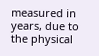measured in years, due to the physical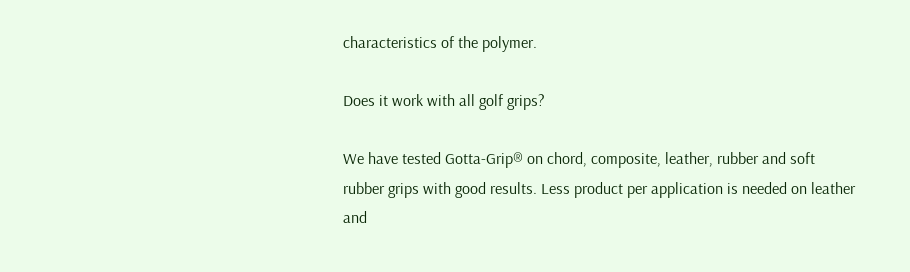characteristics of the polymer.

Does it work with all golf grips?

We have tested Gotta-Grip® on chord, composite, leather, rubber and soft rubber grips with good results. Less product per application is needed on leather and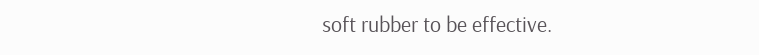soft rubber to be effective.